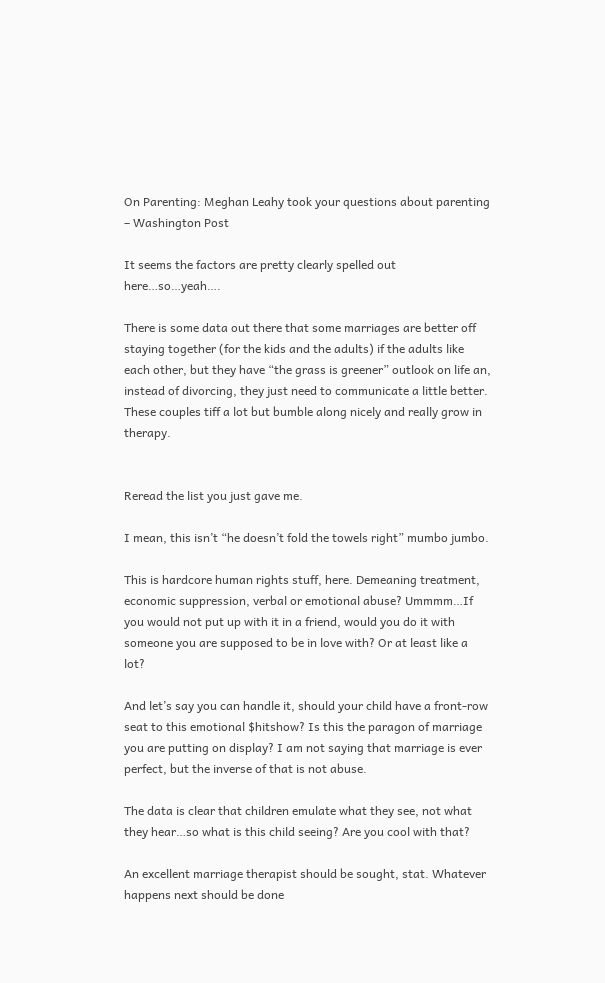On Parenting: Meghan Leahy took your questions about parenting – Washington Post

It seems the factors are pretty clearly spelled out here…so…yeah….

There is some data out there that some marriages are better off staying together (for the kids and the adults) if the adults like each other, but they have “the grass is greener” outlook on life an, instead of divorcing, they just need to communicate a little better. These couples tiff a lot but bumble along nicely and really grow in therapy.


Reread the list you just gave me.

I mean, this isn’t “he doesn’t fold the towels right” mumbo jumbo.

This is hardcore human rights stuff, here. Demeaning treatment, economic suppression, verbal or emotional abuse? Ummmm…If you would not put up with it in a friend, would you do it with someone you are supposed to be in love with? Or at least like a lot?

And let’s say you can handle it, should your child have a front-row seat to this emotional $hitshow? Is this the paragon of marriage you are putting on display? I am not saying that marriage is ever perfect, but the inverse of that is not abuse.

The data is clear that children emulate what they see, not what they hear…so what is this child seeing? Are you cool with that?

An excellent marriage therapist should be sought, stat. Whatever happens next should be done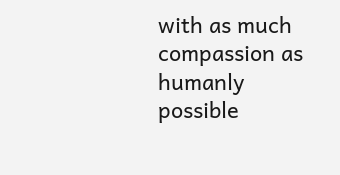with as much compassion as humanly possible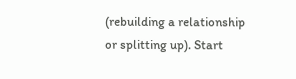(rebuilding a relationship or splitting up). Start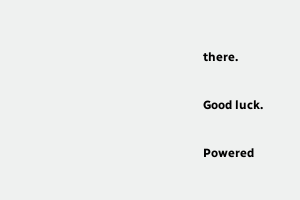there.

Good luck.

Powered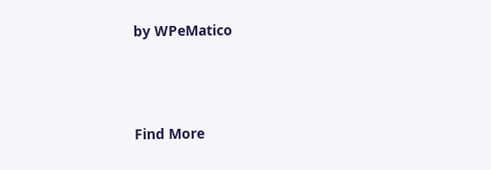by WPeMatico



Find More